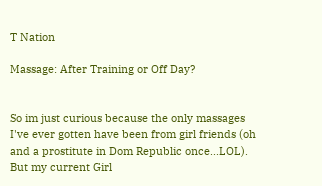T Nation

Massage: After Training or Off Day?


So im just curious because the only massages I've ever gotten have been from girl friends (oh and a prostitute in Dom Republic once...LOL). But my current Girl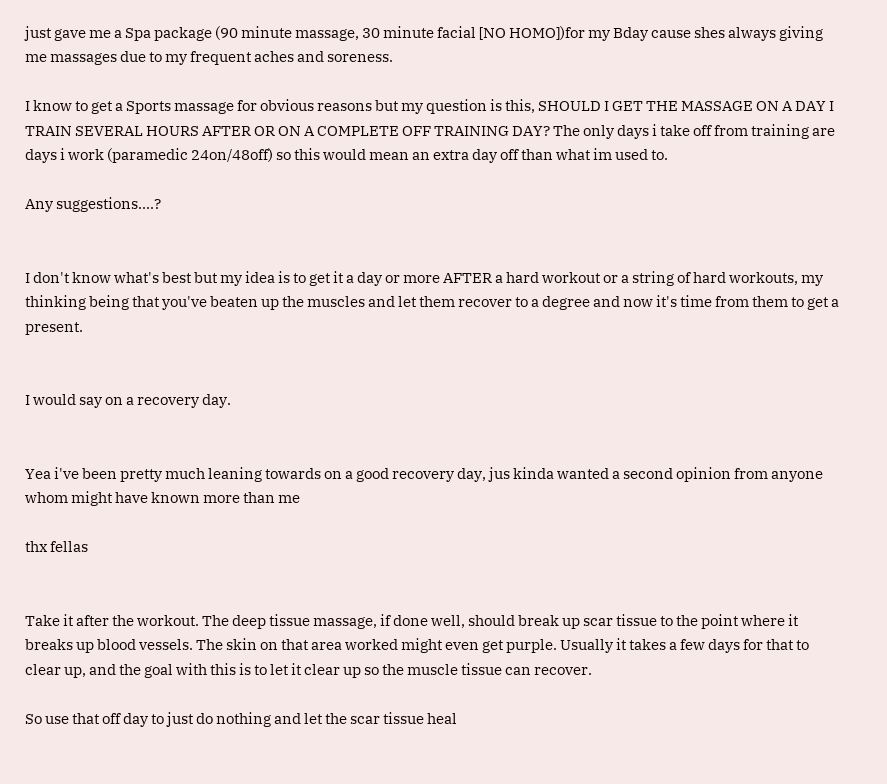just gave me a Spa package (90 minute massage, 30 minute facial [NO HOMO])for my Bday cause shes always giving me massages due to my frequent aches and soreness.

I know to get a Sports massage for obvious reasons but my question is this, SHOULD I GET THE MASSAGE ON A DAY I TRAIN SEVERAL HOURS AFTER OR ON A COMPLETE OFF TRAINING DAY? The only days i take off from training are days i work (paramedic 24on/48off) so this would mean an extra day off than what im used to.

Any suggestions....?


I don't know what's best but my idea is to get it a day or more AFTER a hard workout or a string of hard workouts, my thinking being that you've beaten up the muscles and let them recover to a degree and now it's time from them to get a present.


I would say on a recovery day.


Yea i've been pretty much leaning towards on a good recovery day, jus kinda wanted a second opinion from anyone whom might have known more than me

thx fellas


Take it after the workout. The deep tissue massage, if done well, should break up scar tissue to the point where it breaks up blood vessels. The skin on that area worked might even get purple. Usually it takes a few days for that to clear up, and the goal with this is to let it clear up so the muscle tissue can recover.

So use that off day to just do nothing and let the scar tissue heal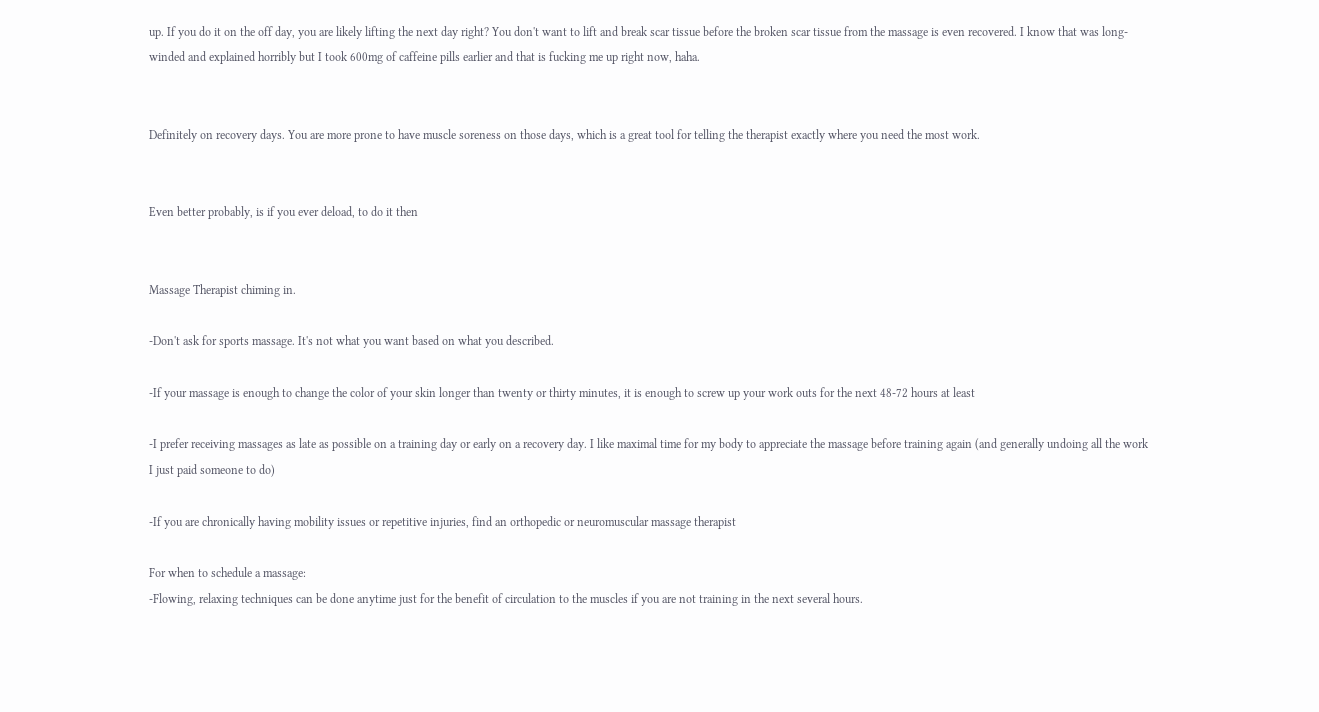up. If you do it on the off day, you are likely lifting the next day right? You don't want to lift and break scar tissue before the broken scar tissue from the massage is even recovered. I know that was long-winded and explained horribly but I took 600mg of caffeine pills earlier and that is fucking me up right now, haha.


Definitely on recovery days. You are more prone to have muscle soreness on those days, which is a great tool for telling the therapist exactly where you need the most work.


Even better probably, is if you ever deload, to do it then


Massage Therapist chiming in.

-Don't ask for sports massage. It's not what you want based on what you described.

-If your massage is enough to change the color of your skin longer than twenty or thirty minutes, it is enough to screw up your work outs for the next 48-72 hours at least

-I prefer receiving massages as late as possible on a training day or early on a recovery day. I like maximal time for my body to appreciate the massage before training again (and generally undoing all the work I just paid someone to do)

-If you are chronically having mobility issues or repetitive injuries, find an orthopedic or neuromuscular massage therapist

For when to schedule a massage:
-Flowing, relaxing techniques can be done anytime just for the benefit of circulation to the muscles if you are not training in the next several hours.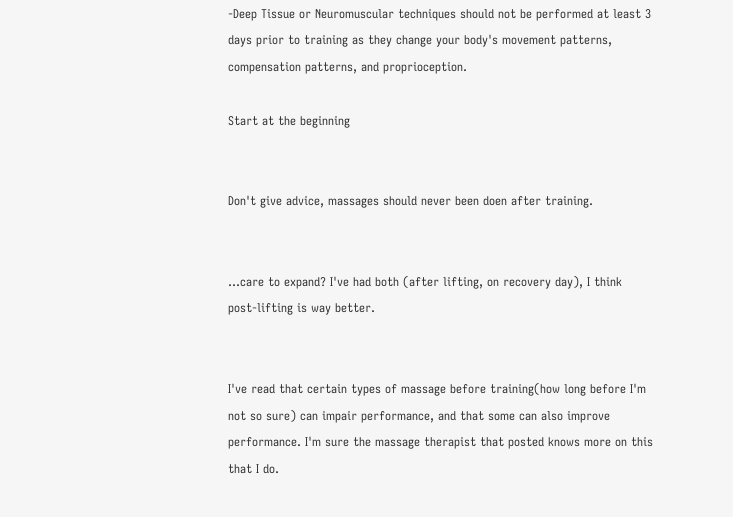-Deep Tissue or Neuromuscular techniques should not be performed at least 3 days prior to training as they change your body's movement patterns, compensation patterns, and proprioception.

Start at the beginning


Don't give advice, massages should never been doen after training.


...care to expand? I've had both (after lifting, on recovery day), I think post-lifting is way better.


I've read that certain types of massage before training(how long before I'm not so sure) can impair performance, and that some can also improve performance. I'm sure the massage therapist that posted knows more on this that I do.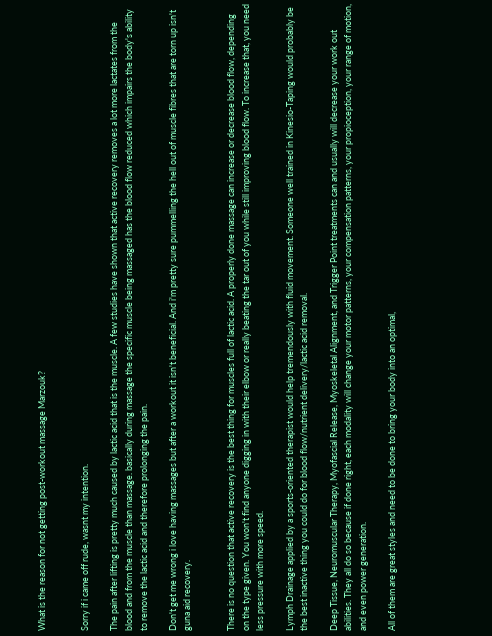What is the reason for not getting post-workout massage Marzouk?


Sorry if i came off rude, wasnt my intention.

The pain after lifting is pretty much caused by lactic acid that is the muscle. A few studies have shown that active recovery removes a lot more lactates from the blood and from the muscle than massage. basically during massage the specific muscle being massaged has the blood flow reduced which impairs the body's ability to remove the lactic acid and therefore prolonging the pain.

Don't get me wrong i love having massages but after a workout it isn't beneficial. And i'm pretty sure pummelling the hell out of muscle fibres that are torn up isn't guna aid recovery.


There is no question that active recovery is the best thing for muscles full of lactic acid. A properly done massage can increase or decrease blood flow, depending on the type given. You won't find anyone digging in with their elbow or really beating the tar out of you while still improving blood flow. To increase that, you need less pressure with more speed.

Lymph Drainage applied by a sports-oriented therapist would help tremendously with fluid movement. Someone well trained in Kinesio-Taping would probably be the best inactive thing you could do for blood flow/nutrient delivery/lactic acid removal.

Deep Tissue, Neuromuscular Therapy, Myofascial Release, Myoskeletal Alignment, and Trigger Point treatments can and usually will decrease your work out abilities. They all do so because if done right, each modality will change your motor patterns, your compensation patterns, your propioception, your range of motion, and even power generation.

All of them are great styles and need to be done to bring your body into an optimal,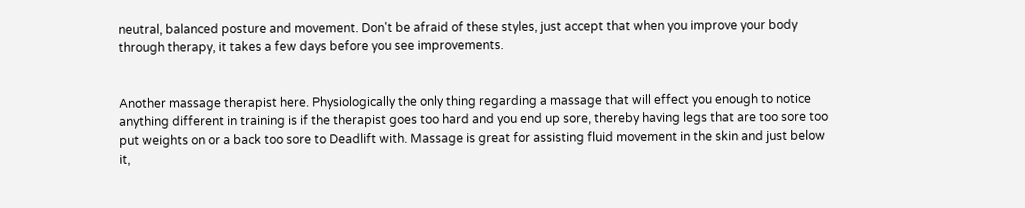neutral, balanced posture and movement. Don't be afraid of these styles, just accept that when you improve your body through therapy, it takes a few days before you see improvements.


Another massage therapist here. Physiologically the only thing regarding a massage that will effect you enough to notice anything different in training is if the therapist goes too hard and you end up sore, thereby having legs that are too sore too put weights on or a back too sore to Deadlift with. Massage is great for assisting fluid movement in the skin and just below it,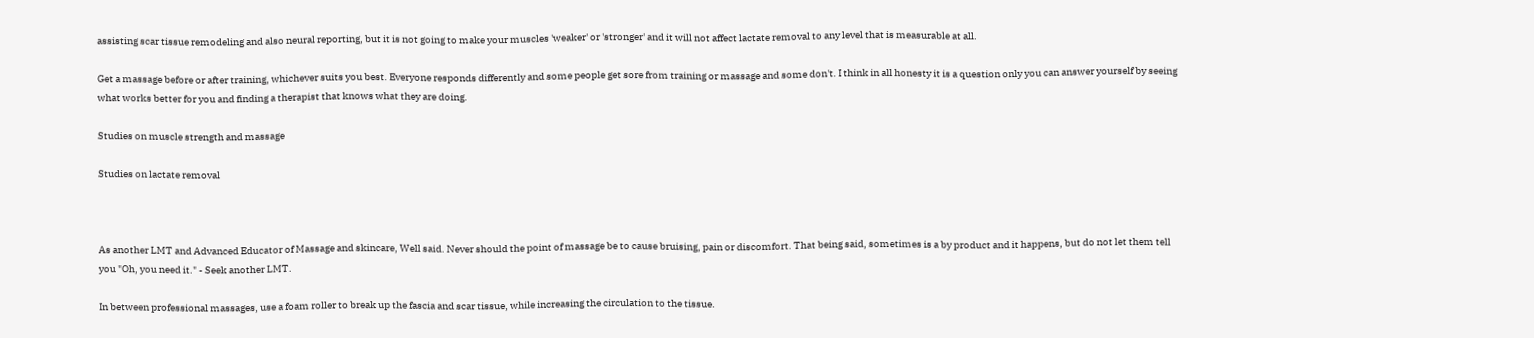assisting scar tissue remodeling and also neural reporting, but it is not going to make your muscles 'weaker' or 'stronger' and it will not affect lactate removal to any level that is measurable at all.

Get a massage before or after training, whichever suits you best. Everyone responds differently and some people get sore from training or massage and some don't. I think in all honesty it is a question only you can answer yourself by seeing what works better for you and finding a therapist that knows what they are doing.

Studies on muscle strength and massage

Studies on lactate removal



As another LMT and Advanced Educator of Massage and skincare, Well said. Never should the point of massage be to cause bruising, pain or discomfort. That being said, sometimes is a by product and it happens, but do not let them tell you "Oh, you need it." - Seek another LMT.

In between professional massages, use a foam roller to break up the fascia and scar tissue, while increasing the circulation to the tissue.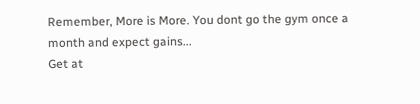Remember, More is More. You dont go the gym once a month and expect gains...
Get at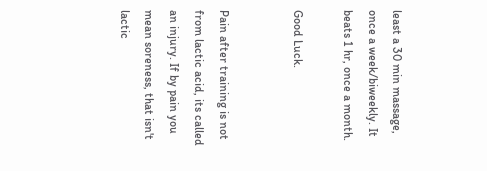least a 30 min massage, once a week/biweekly. It beats 1 hr, once a month.

Good Luck.


Pain after training is not from lactic acid, its called an injury. If by pain you mean soreness, that isn't lactic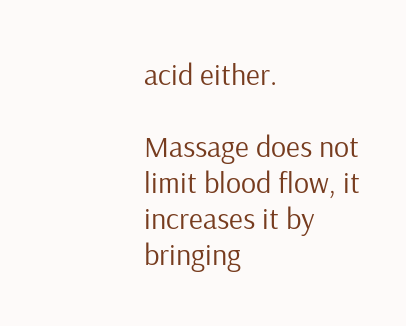acid either.

Massage does not limit blood flow, it increases it by bringing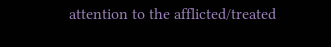attention to the afflicted/treated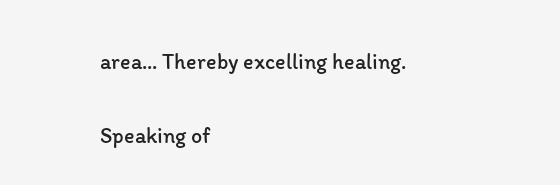area... Thereby excelling healing.

Speaking of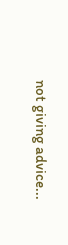not giving advice...